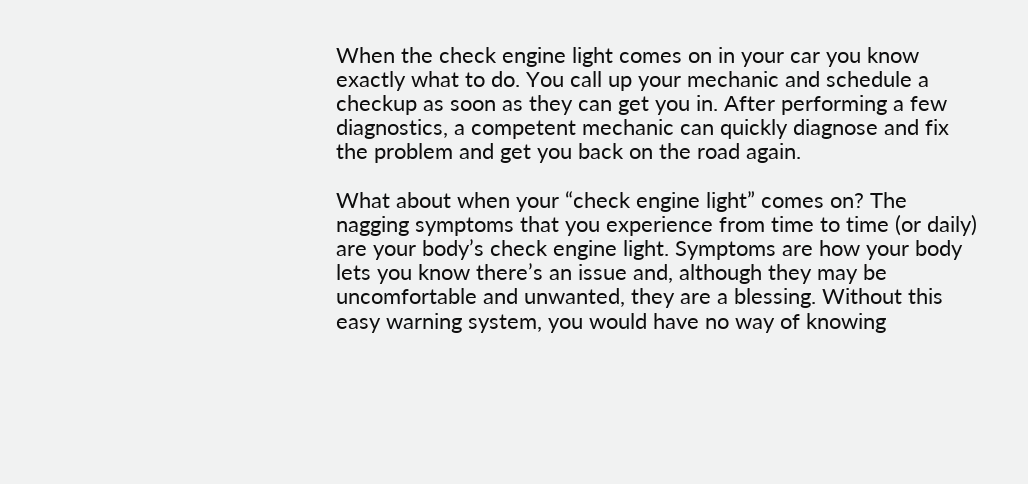When the check engine light comes on in your car you know exactly what to do. You call up your mechanic and schedule a checkup as soon as they can get you in. After performing a few diagnostics, a competent mechanic can quickly diagnose and fix the problem and get you back on the road again.

What about when your “check engine light” comes on? The nagging symptoms that you experience from time to time (or daily) are your body’s check engine light. Symptoms are how your body lets you know there’s an issue and, although they may be uncomfortable and unwanted, they are a blessing. Without this easy warning system, you would have no way of knowing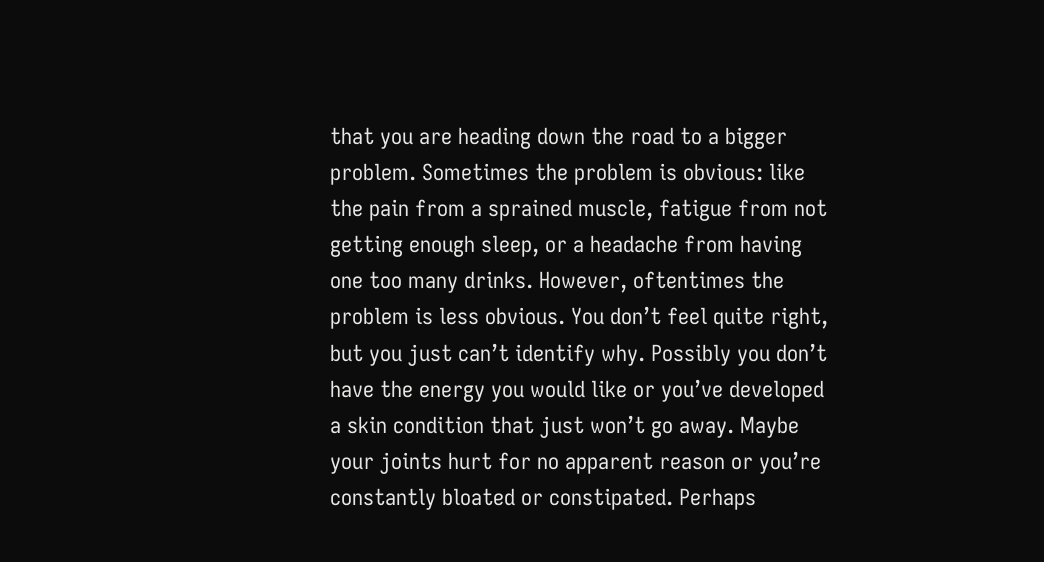that you are heading down the road to a bigger problem. Sometimes the problem is obvious: like the pain from a sprained muscle, fatigue from not getting enough sleep, or a headache from having one too many drinks. However, oftentimes the problem is less obvious. You don’t feel quite right, but you just can’t identify why. Possibly you don’t have the energy you would like or you’ve developed a skin condition that just won’t go away. Maybe your joints hurt for no apparent reason or you’re constantly bloated or constipated. Perhaps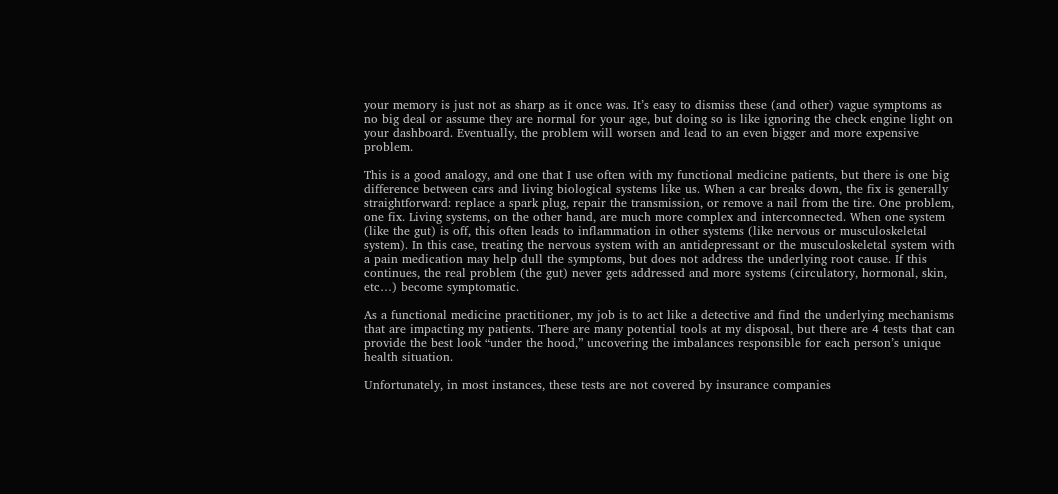your memory is just not as sharp as it once was. It’s easy to dismiss these (and other) vague symptoms as no big deal or assume they are normal for your age, but doing so is like ignoring the check engine light on your dashboard. Eventually, the problem will worsen and lead to an even bigger and more expensive problem.

This is a good analogy, and one that I use often with my functional medicine patients, but there is one big difference between cars and living biological systems like us. When a car breaks down, the fix is generally straightforward: replace a spark plug, repair the transmission, or remove a nail from the tire. One problem, one fix. Living systems, on the other hand, are much more complex and interconnected. When one system (like the gut) is off, this often leads to inflammation in other systems (like nervous or musculoskeletal system). In this case, treating the nervous system with an antidepressant or the musculoskeletal system with a pain medication may help dull the symptoms, but does not address the underlying root cause. If this continues, the real problem (the gut) never gets addressed and more systems (circulatory, hormonal, skin, etc…) become symptomatic.

As a functional medicine practitioner, my job is to act like a detective and find the underlying mechanisms that are impacting my patients. There are many potential tools at my disposal, but there are 4 tests that can provide the best look “under the hood,” uncovering the imbalances responsible for each person’s unique health situation.

Unfortunately, in most instances, these tests are not covered by insurance companies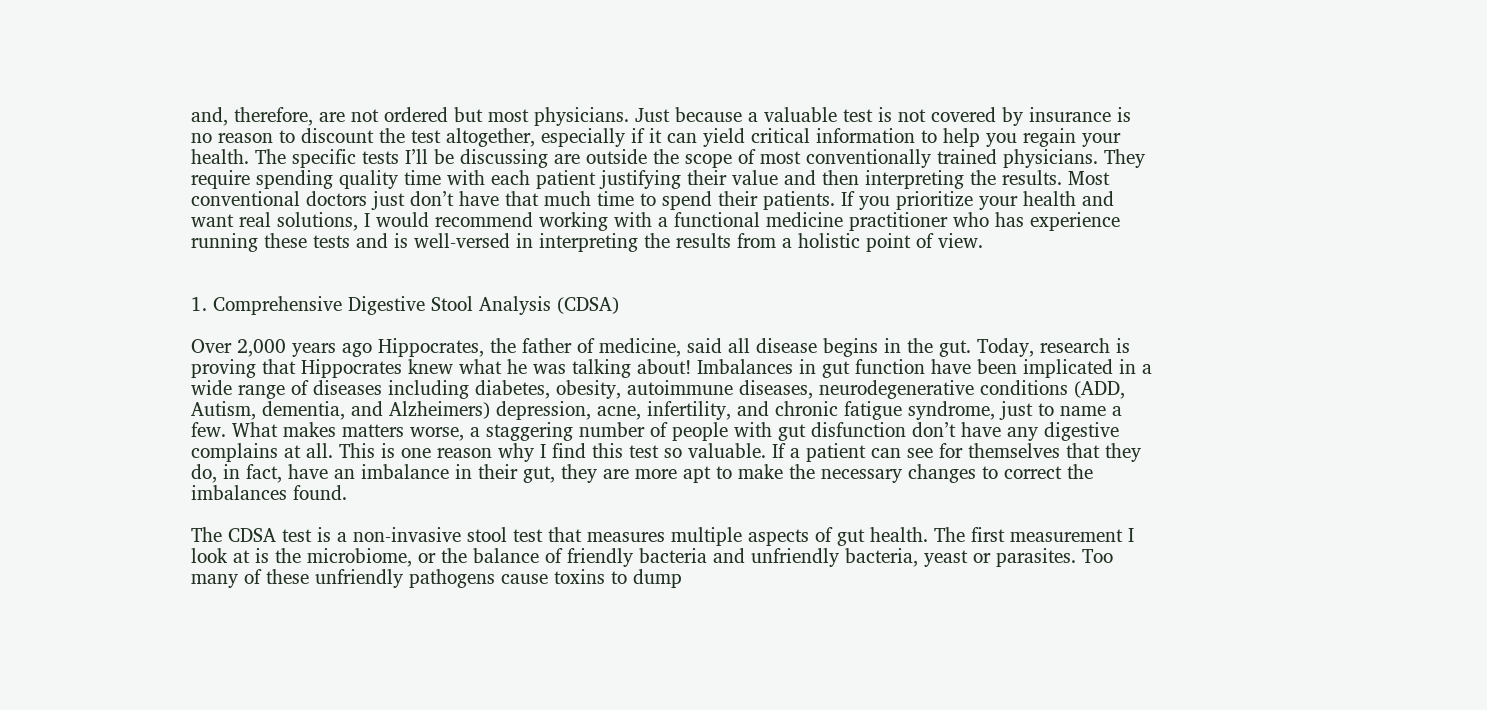and, therefore, are not ordered but most physicians. Just because a valuable test is not covered by insurance is no reason to discount the test altogether, especially if it can yield critical information to help you regain your health. The specific tests I’ll be discussing are outside the scope of most conventionally trained physicians. They require spending quality time with each patient justifying their value and then interpreting the results. Most conventional doctors just don’t have that much time to spend their patients. If you prioritize your health and want real solutions, I would recommend working with a functional medicine practitioner who has experience running these tests and is well-versed in interpreting the results from a holistic point of view.


1. Comprehensive Digestive Stool Analysis (CDSA)

Over 2,000 years ago Hippocrates, the father of medicine, said all disease begins in the gut. Today, research is proving that Hippocrates knew what he was talking about! Imbalances in gut function have been implicated in a wide range of diseases including diabetes, obesity, autoimmune diseases, neurodegenerative conditions (ADD, Autism, dementia, and Alzheimers) depression, acne, infertility, and chronic fatigue syndrome, just to name a few. What makes matters worse, a staggering number of people with gut disfunction don’t have any digestive complains at all. This is one reason why I find this test so valuable. If a patient can see for themselves that they do, in fact, have an imbalance in their gut, they are more apt to make the necessary changes to correct the imbalances found.

The CDSA test is a non-invasive stool test that measures multiple aspects of gut health. The first measurement I look at is the microbiome, or the balance of friendly bacteria and unfriendly bacteria, yeast or parasites. Too many of these unfriendly pathogens cause toxins to dump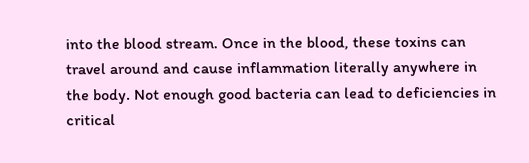into the blood stream. Once in the blood, these toxins can travel around and cause inflammation literally anywhere in the body. Not enough good bacteria can lead to deficiencies in critical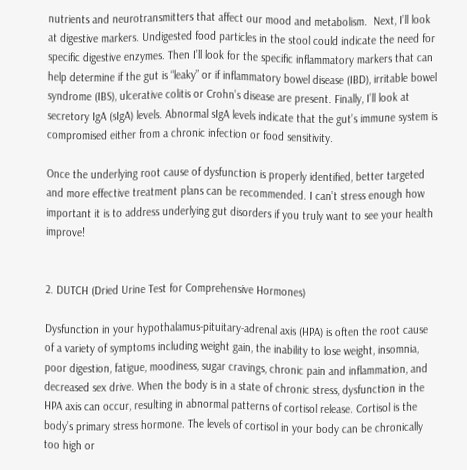nutrients and neurotransmitters that affect our mood and metabolism.  Next, I’ll look at digestive markers. Undigested food particles in the stool could indicate the need for specific digestive enzymes. Then I’ll look for the specific inflammatory markers that can help determine if the gut is “leaky” or if inflammatory bowel disease (IBD), irritable bowel syndrome (IBS), ulcerative colitis or Crohn’s disease are present. Finally, I’ll look at secretory IgA (sIgA) levels. Abnormal sIgA levels indicate that the gut’s immune system is compromised either from a chronic infection or food sensitivity.

Once the underlying root cause of dysfunction is properly identified, better targeted and more effective treatment plans can be recommended. I can’t stress enough how important it is to address underlying gut disorders if you truly want to see your health improve!


2. DUTCH (Dried Urine Test for Comprehensive Hormones)

Dysfunction in your hypothalamus-pituitary-adrenal axis (HPA) is often the root cause of a variety of symptoms including weight gain, the inability to lose weight, insomnia, poor digestion, fatigue, moodiness, sugar cravings, chronic pain and inflammation, and decreased sex drive. When the body is in a state of chronic stress, dysfunction in the HPA axis can occur, resulting in abnormal patterns of cortisol release. Cortisol is the body’s primary stress hormone. The levels of cortisol in your body can be chronically too high or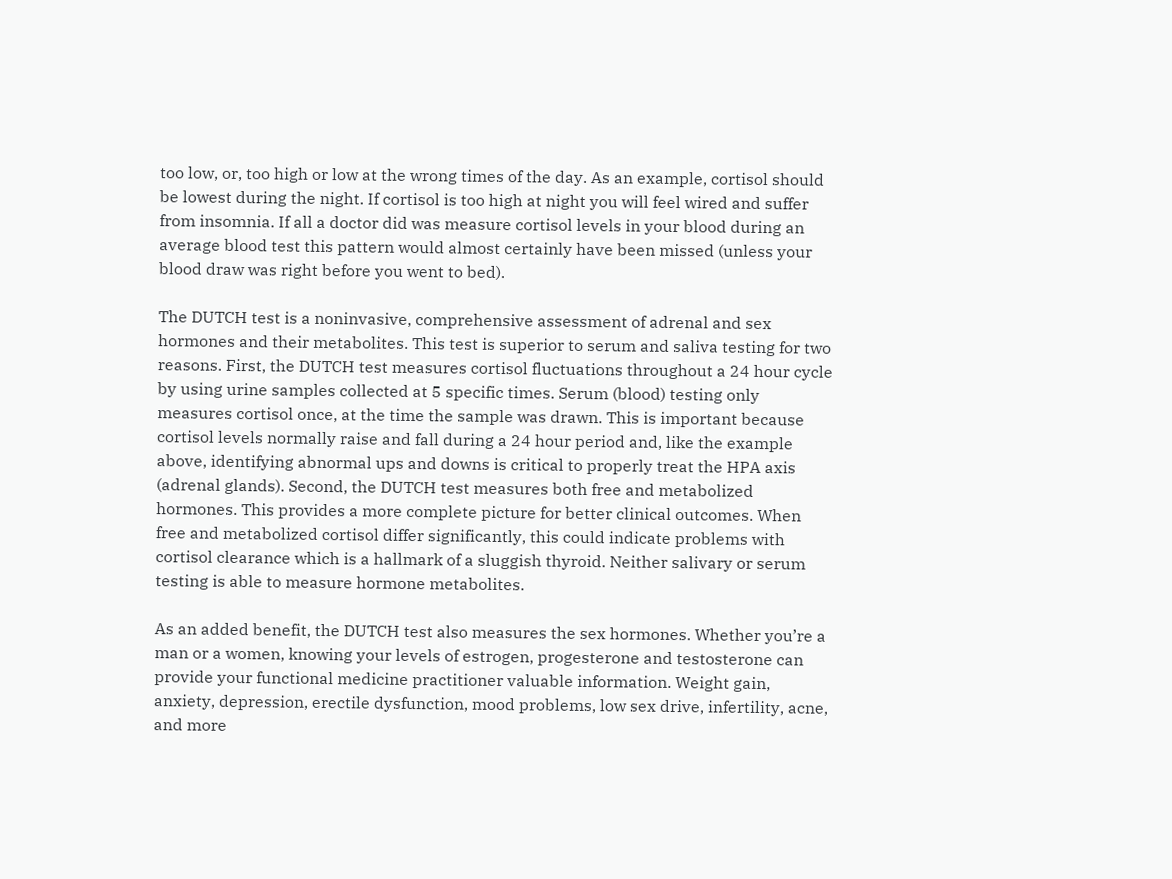too low, or, too high or low at the wrong times of the day. As an example, cortisol should be lowest during the night. If cortisol is too high at night you will feel wired and suffer from insomnia. If all a doctor did was measure cortisol levels in your blood during an average blood test this pattern would almost certainly have been missed (unless your blood draw was right before you went to bed).

The DUTCH test is a noninvasive, comprehensive assessment of adrenal and sex hormones and their metabolites. This test is superior to serum and saliva testing for two reasons. First, the DUTCH test measures cortisol fluctuations throughout a 24 hour cycle by using urine samples collected at 5 specific times. Serum (blood) testing only measures cortisol once, at the time the sample was drawn. This is important because cortisol levels normally raise and fall during a 24 hour period and, like the example above, identifying abnormal ups and downs is critical to properly treat the HPA axis (adrenal glands). Second, the DUTCH test measures both free and metabolized hormones. This provides a more complete picture for better clinical outcomes. When free and metabolized cortisol differ significantly, this could indicate problems with cortisol clearance which is a hallmark of a sluggish thyroid. Neither salivary or serum testing is able to measure hormone metabolites.

As an added benefit, the DUTCH test also measures the sex hormones. Whether you’re a man or a women, knowing your levels of estrogen, progesterone and testosterone can provide your functional medicine practitioner valuable information. Weight gain, anxiety, depression, erectile dysfunction, mood problems, low sex drive, infertility, acne, and more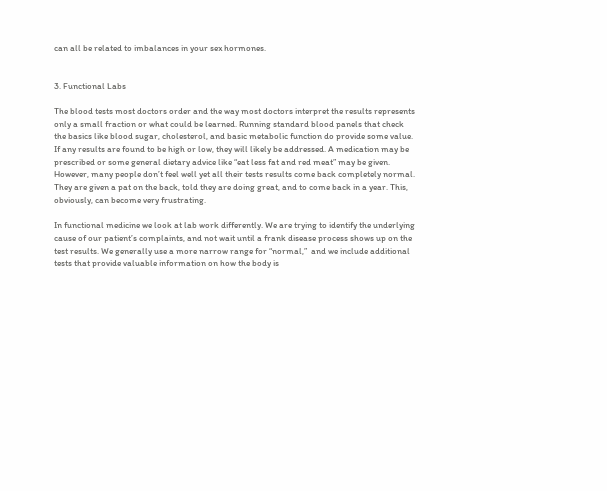can all be related to imbalances in your sex hormones.


3. Functional Labs

The blood tests most doctors order and the way most doctors interpret the results represents only a small fraction or what could be learned. Running standard blood panels that check the basics like blood sugar, cholesterol, and basic metabolic function do provide some value. If any results are found to be high or low, they will likely be addressed. A medication may be prescribed or some general dietary advice like “eat less fat and red meat” may be given. However, many people don’t feel well yet all their tests results come back completely normal. They are given a pat on the back, told they are doing great, and to come back in a year. This, obviously, can become very frustrating.

In functional medicine we look at lab work differently. We are trying to identify the underlying cause of our patient’s complaints, and not wait until a frank disease process shows up on the test results. We generally use a more narrow range for “normal,”  and we include additional tests that provide valuable information on how the body is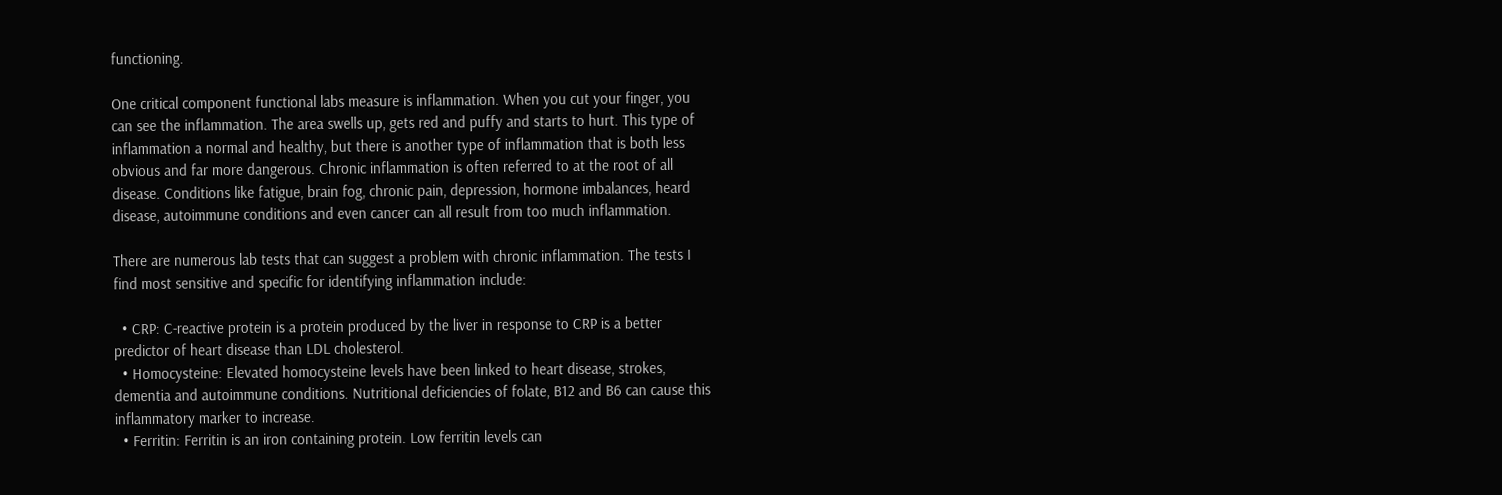functioning.

One critical component functional labs measure is inflammation. When you cut your finger, you can see the inflammation. The area swells up, gets red and puffy and starts to hurt. This type of inflammation a normal and healthy, but there is another type of inflammation that is both less obvious and far more dangerous. Chronic inflammation is often referred to at the root of all disease. Conditions like fatigue, brain fog, chronic pain, depression, hormone imbalances, heard disease, autoimmune conditions and even cancer can all result from too much inflammation.

There are numerous lab tests that can suggest a problem with chronic inflammation. The tests I find most sensitive and specific for identifying inflammation include:

  • CRP: C-reactive protein is a protein produced by the liver in response to CRP is a better predictor of heart disease than LDL cholesterol.
  • Homocysteine: Elevated homocysteine levels have been linked to heart disease, strokes, dementia and autoimmune conditions. Nutritional deficiencies of folate, B12 and B6 can cause this inflammatory marker to increase.
  • Ferritin: Ferritin is an iron containing protein. Low ferritin levels can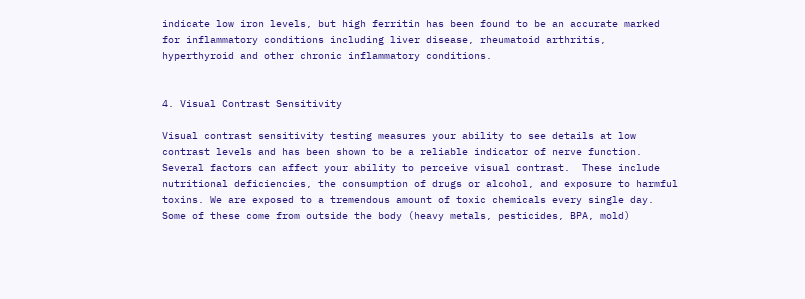indicate low iron levels, but high ferritin has been found to be an accurate marked for inflammatory conditions including liver disease, rheumatoid arthritis, hyperthyroid and other chronic inflammatory conditions.


4. Visual Contrast Sensitivity

Visual contrast sensitivity testing measures your ability to see details at low contrast levels and has been shown to be a reliable indicator of nerve function. Several factors can affect your ability to perceive visual contrast.  These include nutritional deficiencies, the consumption of drugs or alcohol, and exposure to harmful toxins. We are exposed to a tremendous amount of toxic chemicals every single day. Some of these come from outside the body (heavy metals, pesticides, BPA, mold)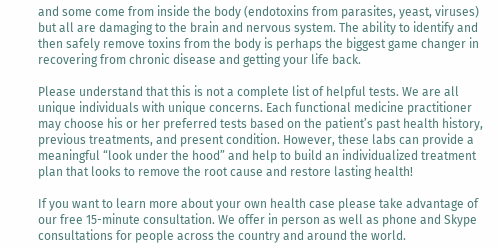and some come from inside the body (endotoxins from parasites, yeast, viruses) but all are damaging to the brain and nervous system. The ability to identify and then safely remove toxins from the body is perhaps the biggest game changer in recovering from chronic disease and getting your life back.

Please understand that this is not a complete list of helpful tests. We are all unique individuals with unique concerns. Each functional medicine practitioner may choose his or her preferred tests based on the patient’s past health history, previous treatments, and present condition. However, these labs can provide a meaningful “look under the hood” and help to build an individualized treatment plan that looks to remove the root cause and restore lasting health!

If you want to learn more about your own health case please take advantage of our free 15-minute consultation. We offer in person as well as phone and Skype consultations for people across the country and around the world.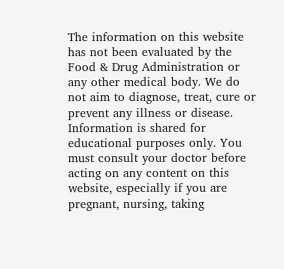The information on this website has not been evaluated by the Food & Drug Administration or any other medical body. We do not aim to diagnose, treat, cure or prevent any illness or disease. Information is shared for educational purposes only. You must consult your doctor before acting on any content on this website, especially if you are pregnant, nursing, taking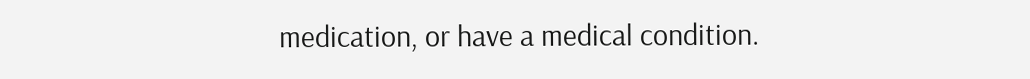medication, or have a medical condition.